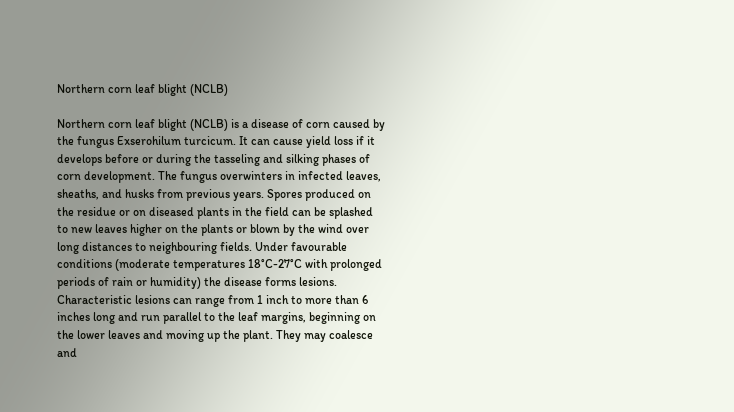Northern corn leaf blight (NCLB)

Northern corn leaf blight (NCLB) is a disease of corn caused by the fungus Exserohilum turcicum. It can cause yield loss if it develops before or during the tasseling and silking phases of corn development. The fungus overwinters in infected leaves, sheaths, and husks from previous years. Spores produced on the residue or on diseased plants in the field can be splashed to new leaves higher on the plants or blown by the wind over long distances to neighbouring fields. Under favourable conditions (moderate temperatures 18°C-27°C with prolonged periods of rain or humidity) the disease forms lesions. Characteristic lesions can range from 1 inch to more than 6 inches long and run parallel to the leaf margins, beginning on the lower leaves and moving up the plant. They may coalesce and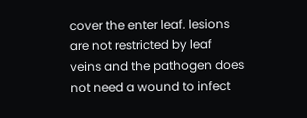cover the enter leaf. lesions are not restricted by leaf veins and the pathogen does not need a wound to infect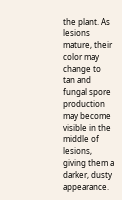the plant. As lesions mature, their color may change to tan and fungal spore production may become visible in the middle of lesions, giving them a darker, dusty appearance.